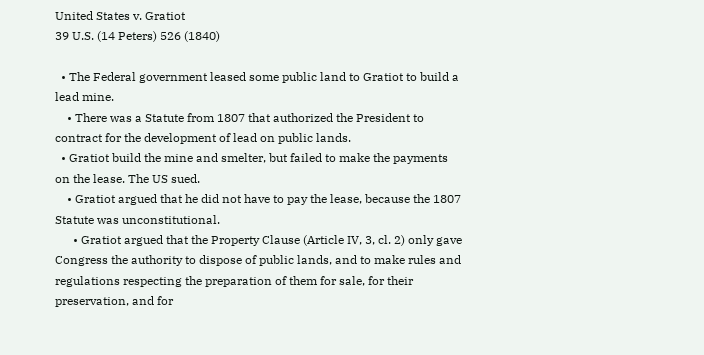United States v. Gratiot
39 U.S. (14 Peters) 526 (1840)

  • The Federal government leased some public land to Gratiot to build a lead mine.
    • There was a Statute from 1807 that authorized the President to contract for the development of lead on public lands.
  • Gratiot build the mine and smelter, but failed to make the payments on the lease. The US sued.
    • Gratiot argued that he did not have to pay the lease, because the 1807 Statute was unconstitutional.
      • Gratiot argued that the Property Clause (Article IV, 3, cl. 2) only gave Congress the authority to dispose of public lands, and to make rules and regulations respecting the preparation of them for sale, for their preservation, and for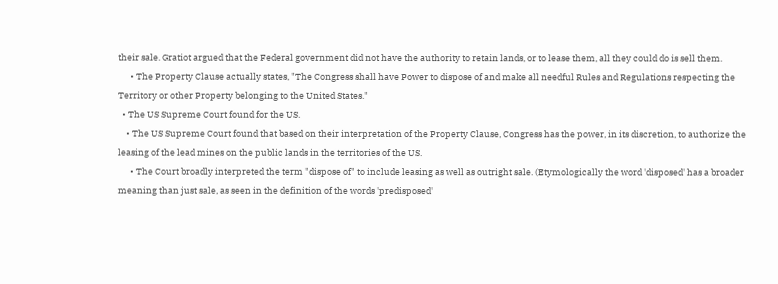their sale. Gratiot argued that the Federal government did not have the authority to retain lands, or to lease them, all they could do is sell them.
      • The Property Clause actually states, "The Congress shall have Power to dispose of and make all needful Rules and Regulations respecting the Territory or other Property belonging to the United States."
  • The US Supreme Court found for the US.
    • The US Supreme Court found that based on their interpretation of the Property Clause, Congress has the power, in its discretion, to authorize the leasing of the lead mines on the public lands in the territories of the US.
      • The Court broadly interpreted the term "dispose of" to include leasing as well as outright sale. (Etymologically the word 'disposed' has a broader meaning than just sale, as seen in the definition of the words 'predisposed'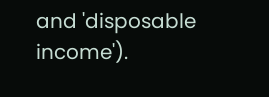and 'disposable income').